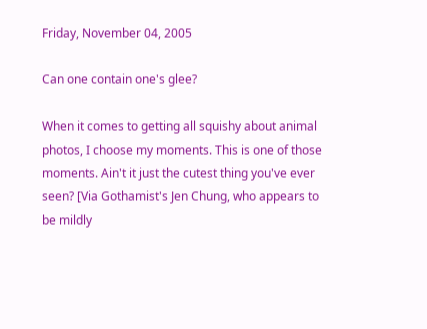Friday, November 04, 2005

Can one contain one's glee?

When it comes to getting all squishy about animal photos, I choose my moments. This is one of those moments. Ain't it just the cutest thing you've ever seen? [Via Gothamist's Jen Chung, who appears to be mildly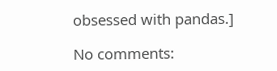obsessed with pandas.]

No comments: